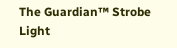The Guardian™ Strobe Light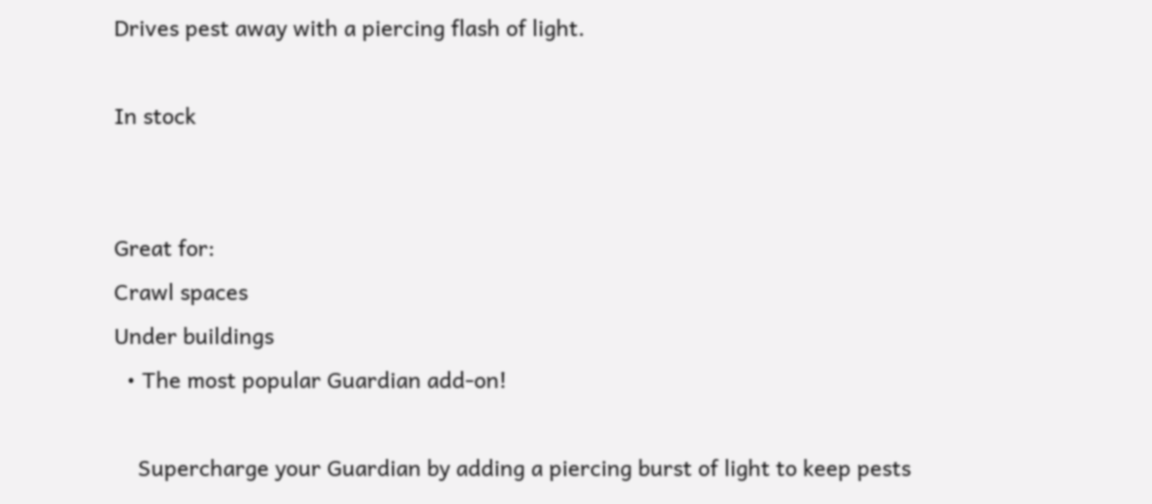Drives pest away with a piercing flash of light.

In stock


Great for:
Crawl spaces
Under buildings
  • The most popular Guardian add-on!

    Supercharge your Guardian by adding a piercing burst of light to keep pests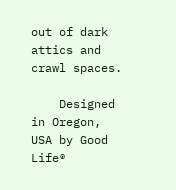out of dark attics and crawl spaces.

    Designed in Oregon, USA by Good Life®